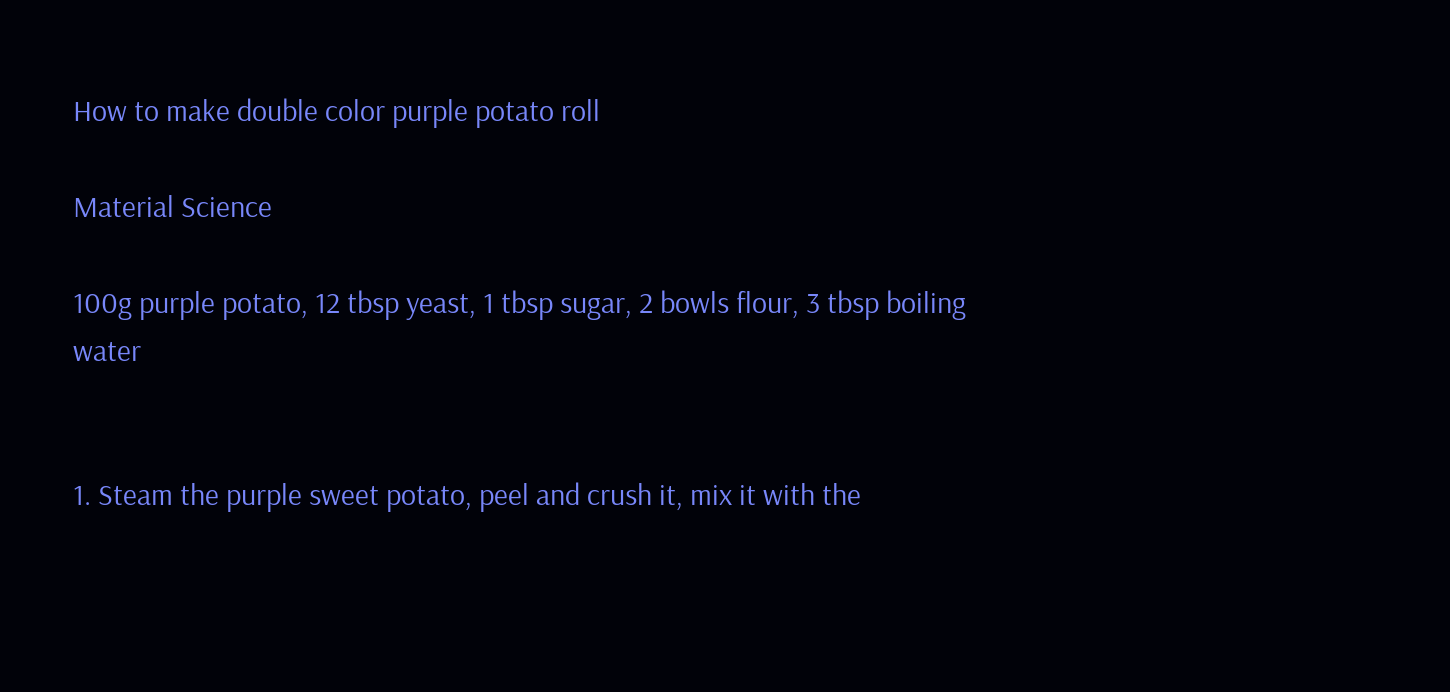How to make double color purple potato roll

Material Science

100g purple potato, 12 tbsp yeast, 1 tbsp sugar, 2 bowls flour, 3 tbsp boiling water


1. Steam the purple sweet potato, peel and crush it, mix it with the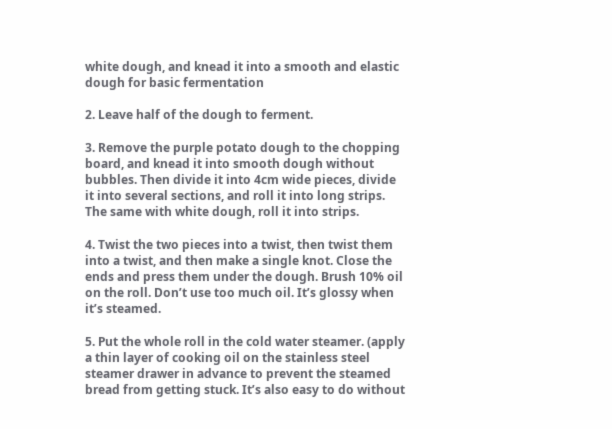white dough, and knead it into a smooth and elastic dough for basic fermentation

2. Leave half of the dough to ferment.

3. Remove the purple potato dough to the chopping board, and knead it into smooth dough without bubbles. Then divide it into 4cm wide pieces, divide it into several sections, and roll it into long strips. The same with white dough, roll it into strips.

4. Twist the two pieces into a twist, then twist them into a twist, and then make a single knot. Close the ends and press them under the dough. Brush 10% oil on the roll. Don’t use too much oil. It’s glossy when it’s steamed.

5. Put the whole roll in the cold water steamer. (apply a thin layer of cooking oil on the stainless steel steamer drawer in advance to prevent the steamed bread from getting stuck. It’s also easy to do without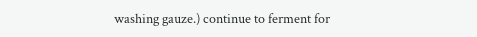washing gauze.) continue to ferment for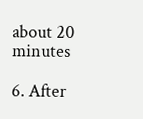about 20 minutes

6. After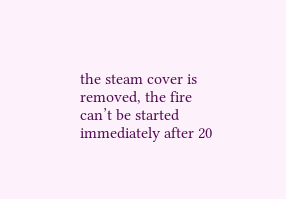the steam cover is removed, the fire can’t be started immediately after 20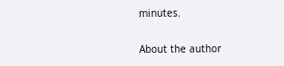minutes.

About the author